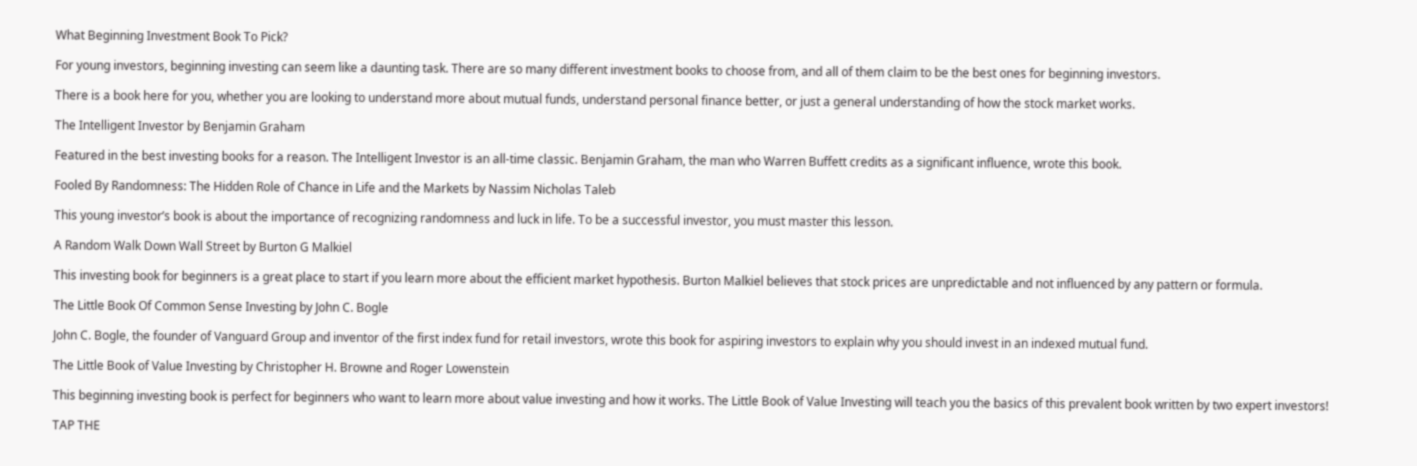What Beginning Investment Book To Pick?

For young investors, beginning investing can seem like a daunting task. There are so many different investment books to choose from, and all of them claim to be the best ones for beginning investors.

There is a book here for you, whether you are looking to understand more about mutual funds, understand personal finance better, or just a general understanding of how the stock market works.

The Intelligent Investor by Benjamin Graham

Featured in the best investing books for a reason. The Intelligent Investor is an all-time classic. Benjamin Graham, the man who Warren Buffett credits as a significant influence, wrote this book.

Fooled By Randomness: The Hidden Role of Chance in Life and the Markets by Nassim Nicholas Taleb

This young investor’s book is about the importance of recognizing randomness and luck in life. To be a successful investor, you must master this lesson.

A Random Walk Down Wall Street by Burton G Malkiel

This investing book for beginners is a great place to start if you learn more about the efficient market hypothesis. Burton Malkiel believes that stock prices are unpredictable and not influenced by any pattern or formula.

The Little Book Of Common Sense Investing by John C. Bogle

John C. Bogle, the founder of Vanguard Group and inventor of the first index fund for retail investors, wrote this book for aspiring investors to explain why you should invest in an indexed mutual fund.

The Little Book of Value Investing by Christopher H. Browne and Roger Lowenstein

This beginning investing book is perfect for beginners who want to learn more about value investing and how it works. The Little Book of Value Investing will teach you the basics of this prevalent book written by two expert investors!

TAP THE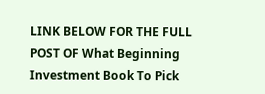LINK BELOW FOR THE FULL POST OF What Beginning Investment Book To Pick